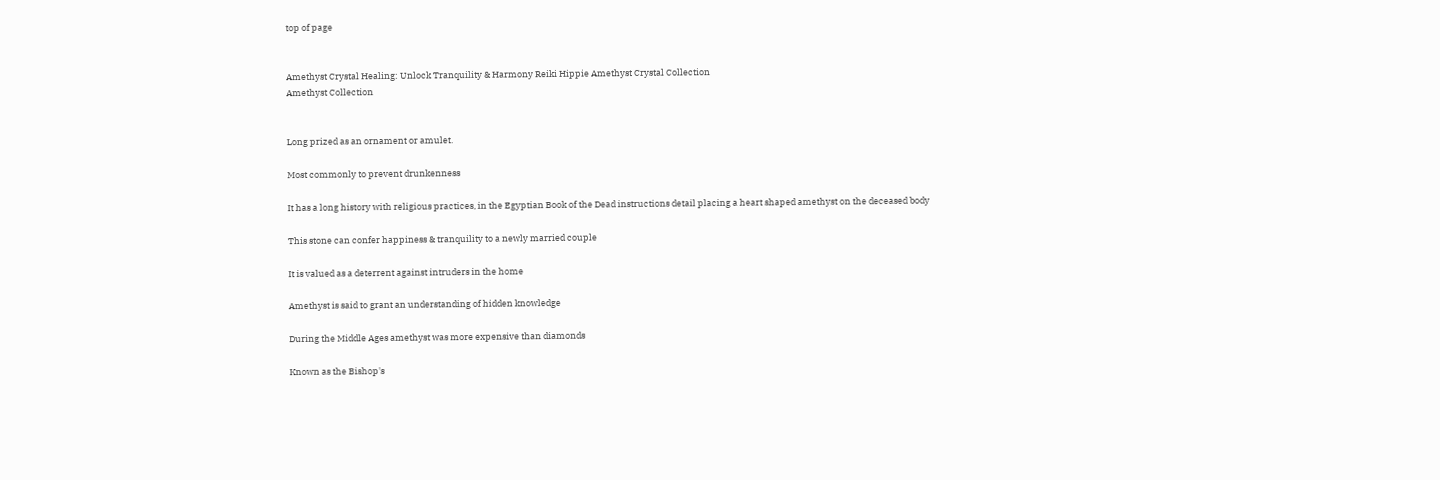top of page


Amethyst Crystal Healing: Unlock Tranquility & Harmony Reiki Hippie Amethyst Crystal Collection
Amethyst Collection


Long prized as an ornament or amulet.

Most commonly to prevent drunkenness

It has a long history with religious practices, in the Egyptian Book of the Dead instructions detail placing a heart shaped amethyst on the deceased body

This stone can confer happiness & tranquility to a newly married couple

It is valued as a deterrent against intruders in the home

Amethyst is said to grant an understanding of hidden knowledge

During the Middle Ages amethyst was more expensive than diamonds

Known as the Bishop's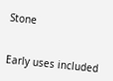Stone


Early uses included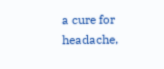a cure for headache,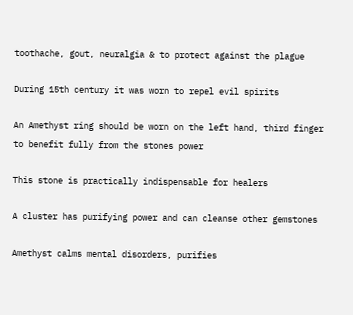toothache, gout, neuralgia & to protect against the plague

During 15th century it was worn to repel evil spirits

An Amethyst ring should be worn on the left hand, third finger to benefit fully from the stones power

This stone is practically indispensable for healers

A cluster has purifying power and can cleanse other gemstones

Amethyst calms mental disorders, purifies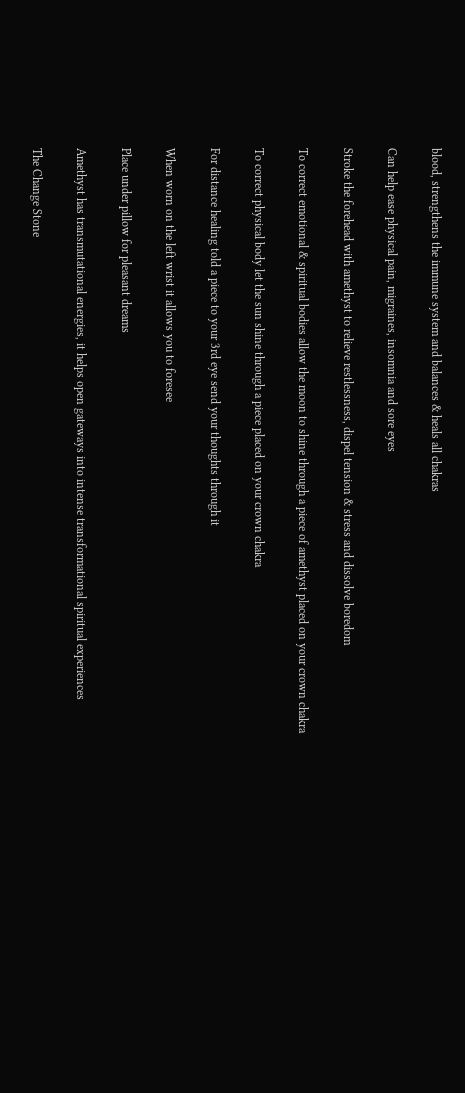blood, strengthens the immune system and balances & heals all chakras

Can help ease physical pain, migraines, insomnia and sore eyes

Stroke the forehead with amethyst to relieve restlessness, dispel tension & stress and dissolve boredom

To correct emotional & spiritual bodies allow the moon to shine through a piece of amethyst placed on your crown chakra

To correct physical body let the sun shine through a piece placed on your crown chakra

For distance healing told a piece to your 3rd eye send your thoughts through it

When worn on the left wrist it allows you to foresee

Place under pillow for pleasant dreams

Amethyst has transmutational energies, it helps open gateways into intense transformational spiritual experiences

The Change Stone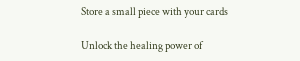Store a small piece with your cards

Unlock the healing power of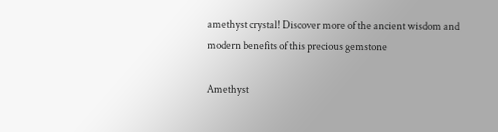amethyst crystal! Discover more of the ancient wisdom and modern benefits of this precious gemstone

Amethyst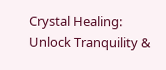Crystal Healing: Unlock Tranquility &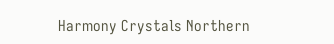Harmony Crystals Northern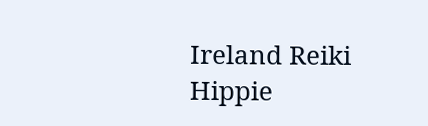Ireland Reiki Hippie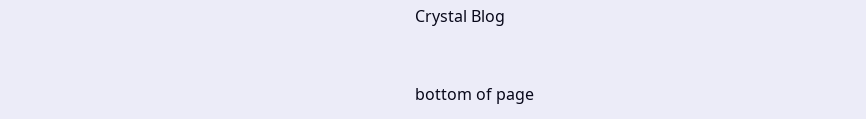Crystal Blog


bottom of page